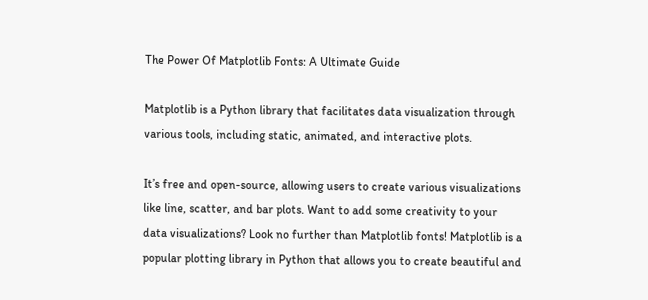The Power Of Matplotlib Fonts: A Ultimate Guide

Matplotlib is a Python library that facilitates data visualization through various tools, including static, animated, and interactive plots.

It’s free and open-source, allowing users to create various visualizations like line, scatter, and bar plots. Want to add some creativity to your data visualizations? Look no further than Matplotlib fonts! Matplotlib is a popular plotting library in Python that allows you to create beautiful and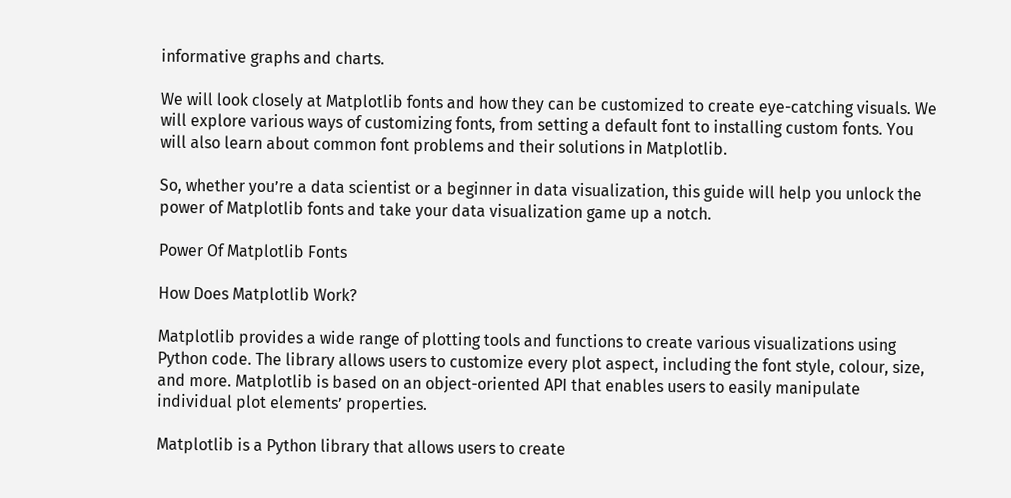informative graphs and charts.

We will look closely at Matplotlib fonts and how they can be customized to create eye-catching visuals. We will explore various ways of customizing fonts, from setting a default font to installing custom fonts. You will also learn about common font problems and their solutions in Matplotlib.

So, whether you’re a data scientist or a beginner in data visualization, this guide will help you unlock the power of Matplotlib fonts and take your data visualization game up a notch.

Power Of Matplotlib Fonts

How Does Matplotlib Work?

Matplotlib provides a wide range of plotting tools and functions to create various visualizations using Python code. The library allows users to customize every plot aspect, including the font style, colour, size, and more. Matplotlib is based on an object-oriented API that enables users to easily manipulate individual plot elements’ properties.

Matplotlib is a Python library that allows users to create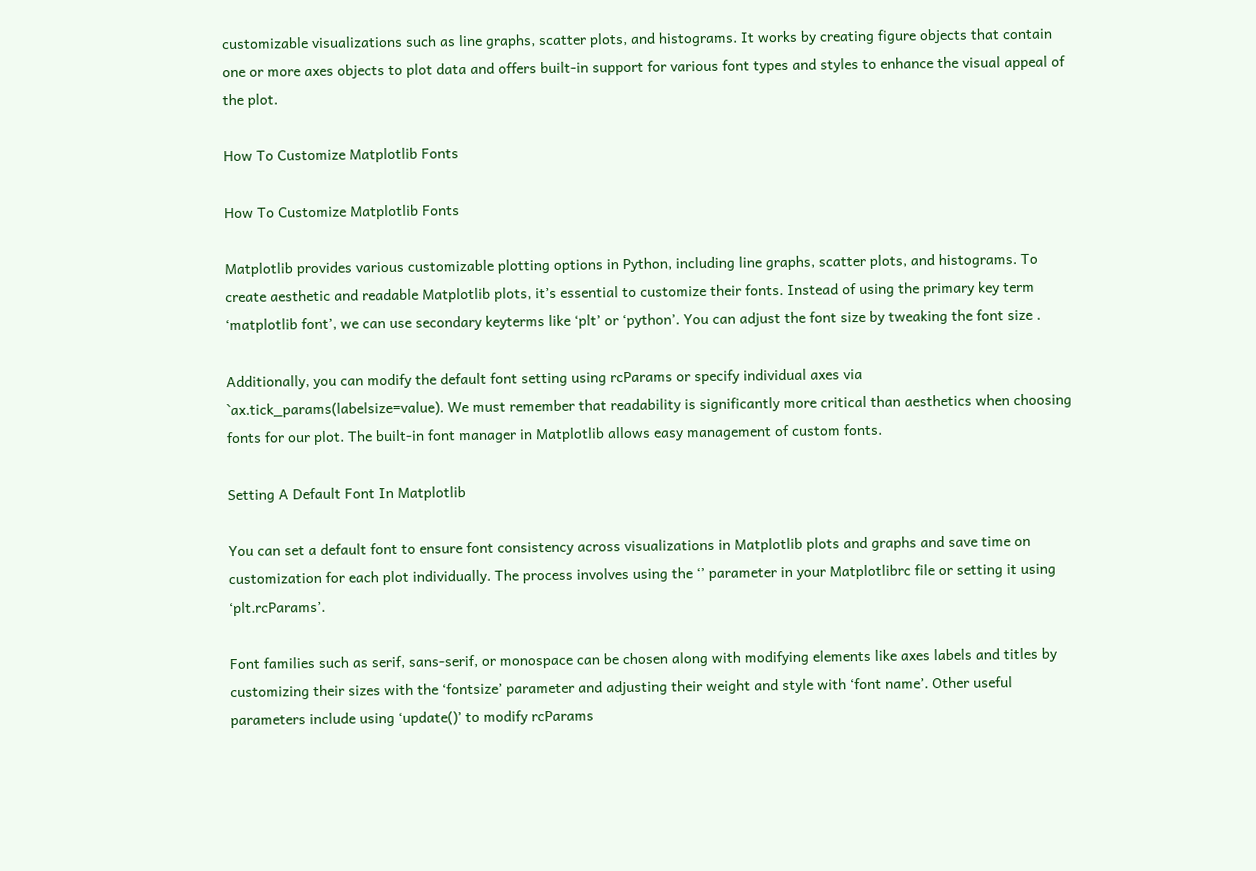customizable visualizations such as line graphs, scatter plots, and histograms. It works by creating figure objects that contain one or more axes objects to plot data and offers built-in support for various font types and styles to enhance the visual appeal of the plot.

How To Customize Matplotlib Fonts

How To Customize Matplotlib Fonts

Matplotlib provides various customizable plotting options in Python, including line graphs, scatter plots, and histograms. To create aesthetic and readable Matplotlib plots, it’s essential to customize their fonts. Instead of using the primary key term ‘matplotlib font’, we can use secondary keyterms like ‘plt’ or ‘python’. You can adjust the font size by tweaking the font size .

Additionally, you can modify the default font setting using rcParams or specify individual axes via `ax.tick_params(labelsize=value). We must remember that readability is significantly more critical than aesthetics when choosing fonts for our plot. The built-in font manager in Matplotlib allows easy management of custom fonts.

Setting A Default Font In Matplotlib

You can set a default font to ensure font consistency across visualizations in Matplotlib plots and graphs and save time on customization for each plot individually. The process involves using the ‘’ parameter in your Matplotlibrc file or setting it using ‘plt.rcParams’.

Font families such as serif, sans-serif, or monospace can be chosen along with modifying elements like axes labels and titles by customizing their sizes with the ‘fontsize’ parameter and adjusting their weight and style with ‘font name’. Other useful parameters include using ‘update()’ to modify rcParams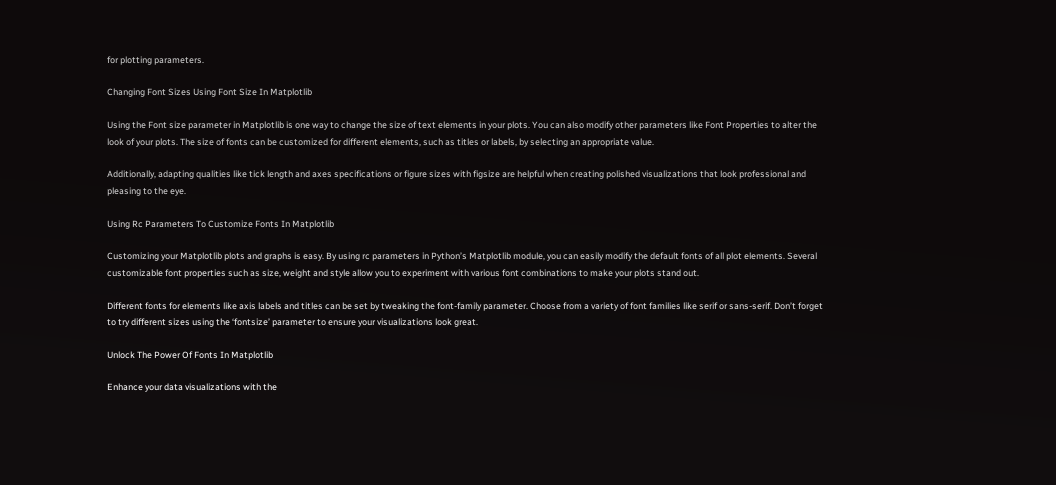for plotting parameters.

Changing Font Sizes Using Font Size In Matplotlib

Using the Font size parameter in Matplotlib is one way to change the size of text elements in your plots. You can also modify other parameters like Font Properties to alter the look of your plots. The size of fonts can be customized for different elements, such as titles or labels, by selecting an appropriate value.

Additionally, adapting qualities like tick length and axes specifications or figure sizes with figsize are helpful when creating polished visualizations that look professional and pleasing to the eye.

Using Rc Parameters To Customize Fonts In Matplotlib

Customizing your Matplotlib plots and graphs is easy. By using rc parameters in Python’s Matplotlib module, you can easily modify the default fonts of all plot elements. Several customizable font properties such as size, weight and style allow you to experiment with various font combinations to make your plots stand out.

Different fonts for elements like axis labels and titles can be set by tweaking the font-family parameter. Choose from a variety of font families like serif or sans-serif. Don’t forget to try different sizes using the ‘fontsize’ parameter to ensure your visualizations look great.

Unlock The Power Of Fonts In Matplotlib

Enhance your data visualizations with the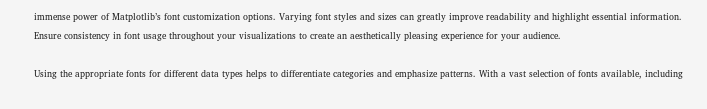immense power of Matplotlib’s font customization options. Varying font styles and sizes can greatly improve readability and highlight essential information. Ensure consistency in font usage throughout your visualizations to create an aesthetically pleasing experience for your audience.

Using the appropriate fonts for different data types helps to differentiate categories and emphasize patterns. With a vast selection of fonts available, including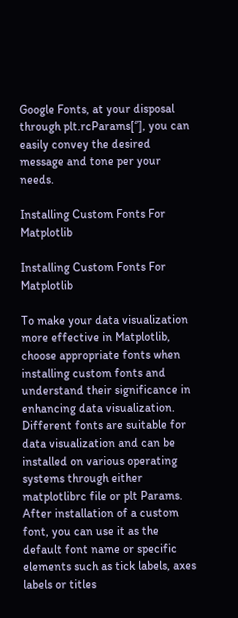Google Fonts, at your disposal through plt.rcParams[‘’], you can easily convey the desired message and tone per your needs.

Installing Custom Fonts For Matplotlib

Installing Custom Fonts For Matplotlib

To make your data visualization more effective in Matplotlib, choose appropriate fonts when installing custom fonts and understand their significance in enhancing data visualization. Different fonts are suitable for data visualization and can be installed on various operating systems through either matplotlibrc file or plt Params. After installation of a custom font, you can use it as the default font name or specific elements such as tick labels, axes labels or titles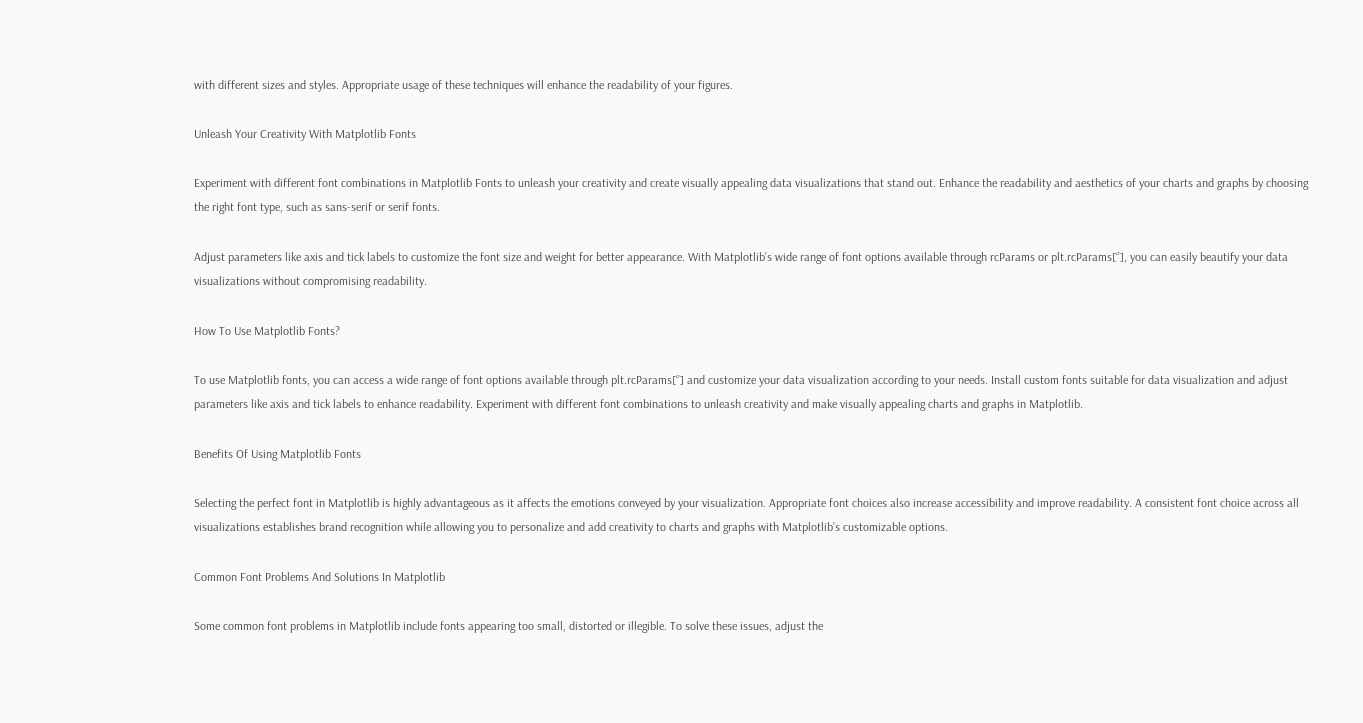with different sizes and styles. Appropriate usage of these techniques will enhance the readability of your figures.

Unleash Your Creativity With Matplotlib Fonts

Experiment with different font combinations in Matplotlib Fonts to unleash your creativity and create visually appealing data visualizations that stand out. Enhance the readability and aesthetics of your charts and graphs by choosing the right font type, such as sans-serif or serif fonts.

Adjust parameters like axis and tick labels to customize the font size and weight for better appearance. With Matplotlib’s wide range of font options available through rcParams or plt.rcParams[‘’], you can easily beautify your data visualizations without compromising readability.

How To Use Matplotlib Fonts?

To use Matplotlib fonts, you can access a wide range of font options available through plt.rcParams[‘’] and customize your data visualization according to your needs. Install custom fonts suitable for data visualization and adjust parameters like axis and tick labels to enhance readability. Experiment with different font combinations to unleash creativity and make visually appealing charts and graphs in Matplotlib.

Benefits Of Using Matplotlib Fonts

Selecting the perfect font in Matplotlib is highly advantageous as it affects the emotions conveyed by your visualization. Appropriate font choices also increase accessibility and improve readability. A consistent font choice across all visualizations establishes brand recognition while allowing you to personalize and add creativity to charts and graphs with Matplotlib’s customizable options.

Common Font Problems And Solutions In Matplotlib

Some common font problems in Matplotlib include fonts appearing too small, distorted or illegible. To solve these issues, adjust the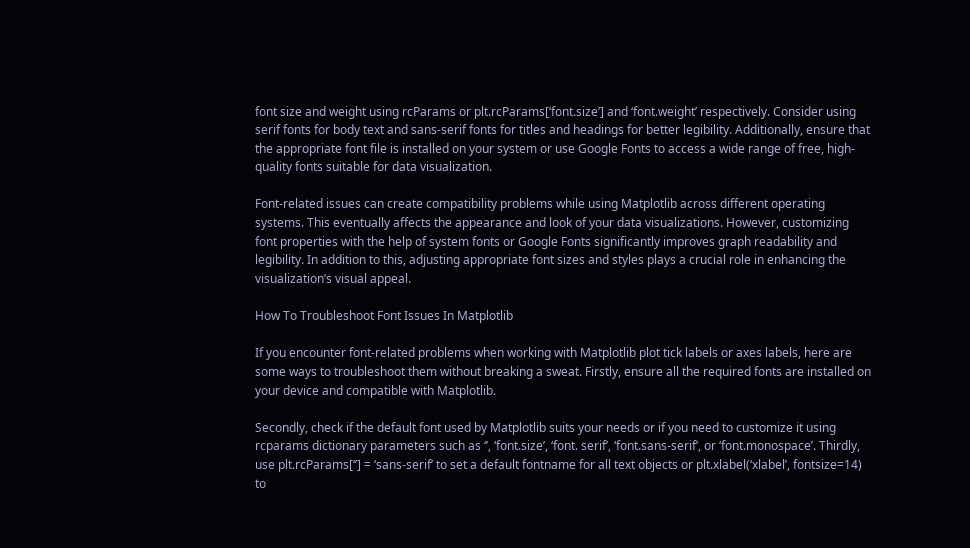font size and weight using rcParams or plt.rcParams[‘font.size’] and ‘font.weight’ respectively. Consider using serif fonts for body text and sans-serif fonts for titles and headings for better legibility. Additionally, ensure that the appropriate font file is installed on your system or use Google Fonts to access a wide range of free, high-quality fonts suitable for data visualization.

Font-related issues can create compatibility problems while using Matplotlib across different operating systems. This eventually affects the appearance and look of your data visualizations. However, customizing font properties with the help of system fonts or Google Fonts significantly improves graph readability and legibility. In addition to this, adjusting appropriate font sizes and styles plays a crucial role in enhancing the visualization’s visual appeal.

How To Troubleshoot Font Issues In Matplotlib

If you encounter font-related problems when working with Matplotlib plot tick labels or axes labels, here are some ways to troubleshoot them without breaking a sweat. Firstly, ensure all the required fonts are installed on your device and compatible with Matplotlib.

Secondly, check if the default font used by Matplotlib suits your needs or if you need to customize it using rcparams dictionary parameters such as ‘’, ‘font.size’, ‘font. serif’, ‘font.sans-serif’, or ‘font.monospace’. Thirdly, use plt.rcParams[‘’] = ‘sans-serif’ to set a default fontname for all text objects or plt.xlabel(‘xlabel’, fontsize=14) to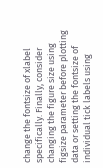change the fontsize of xlabel specifically. Finally, consider changing the figure size using figsize parameter before plotting data or setting the fontsize of individual tick labels using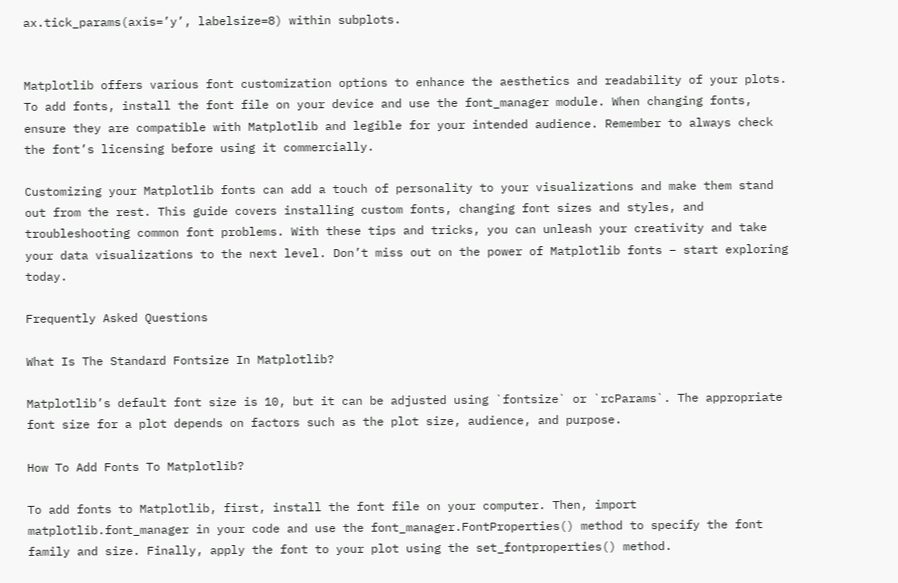ax.tick_params(axis=’y’, labelsize=8) within subplots.


Matplotlib offers various font customization options to enhance the aesthetics and readability of your plots. To add fonts, install the font file on your device and use the font_manager module. When changing fonts, ensure they are compatible with Matplotlib and legible for your intended audience. Remember to always check the font’s licensing before using it commercially.

Customizing your Matplotlib fonts can add a touch of personality to your visualizations and make them stand out from the rest. This guide covers installing custom fonts, changing font sizes and styles, and troubleshooting common font problems. With these tips and tricks, you can unleash your creativity and take your data visualizations to the next level. Don’t miss out on the power of Matplotlib fonts – start exploring today.

Frequently Asked Questions

What Is The Standard Fontsize In Matplotlib?

Matplotlib’s default font size is 10, but it can be adjusted using `fontsize` or `rcParams`. The appropriate font size for a plot depends on factors such as the plot size, audience, and purpose.

How To Add Fonts To Matplotlib?

To add fonts to Matplotlib, first, install the font file on your computer. Then, import matplotlib.font_manager in your code and use the font_manager.FontProperties() method to specify the font family and size. Finally, apply the font to your plot using the set_fontproperties() method.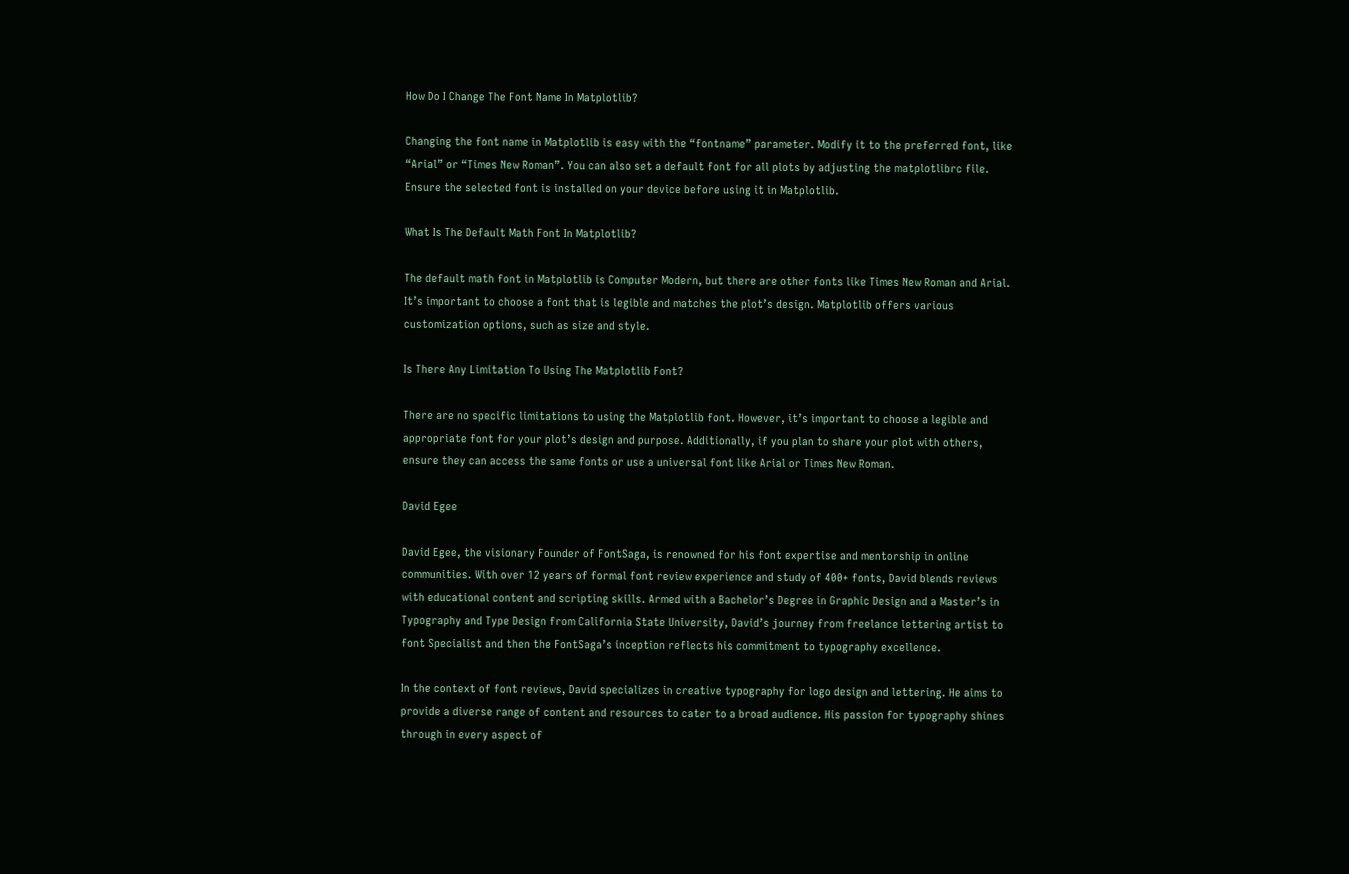How Do I Change The Font Name In Matplotlib?

Changing the font name in Matplotlib is easy with the “fontname” parameter. Modify it to the preferred font, like “Arial” or “Times New Roman”. You can also set a default font for all plots by adjusting the matplotlibrc file. Ensure the selected font is installed on your device before using it in Matplotlib.

What Is The Default Math Font In Matplotlib?

The default math font in Matplotlib is Computer Modern, but there are other fonts like Times New Roman and Arial. It’s important to choose a font that is legible and matches the plot’s design. Matplotlib offers various customization options, such as size and style.

Is There Any Limitation To Using The Matplotlib Font?

There are no specific limitations to using the Matplotlib font. However, it’s important to choose a legible and appropriate font for your plot’s design and purpose. Additionally, if you plan to share your plot with others, ensure they can access the same fonts or use a universal font like Arial or Times New Roman.

David Egee

David Egee, the visionary Founder of FontSaga, is renowned for his font expertise and mentorship in online communities. With over 12 years of formal font review experience and study of 400+ fonts, David blends reviews with educational content and scripting skills. Armed with a Bachelor’s Degree in Graphic Design and a Master’s in Typography and Type Design from California State University, David’s journey from freelance lettering artist to font Specialist and then the FontSaga’s inception reflects his commitment to typography excellence.

In the context of font reviews, David specializes in creative typography for logo design and lettering. He aims to provide a diverse range of content and resources to cater to a broad audience. His passion for typography shines through in every aspect of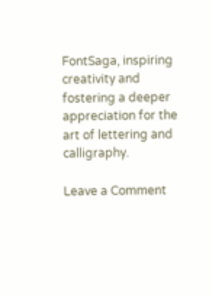FontSaga, inspiring creativity and fostering a deeper appreciation for the art of lettering and calligraphy.

Leave a Comment